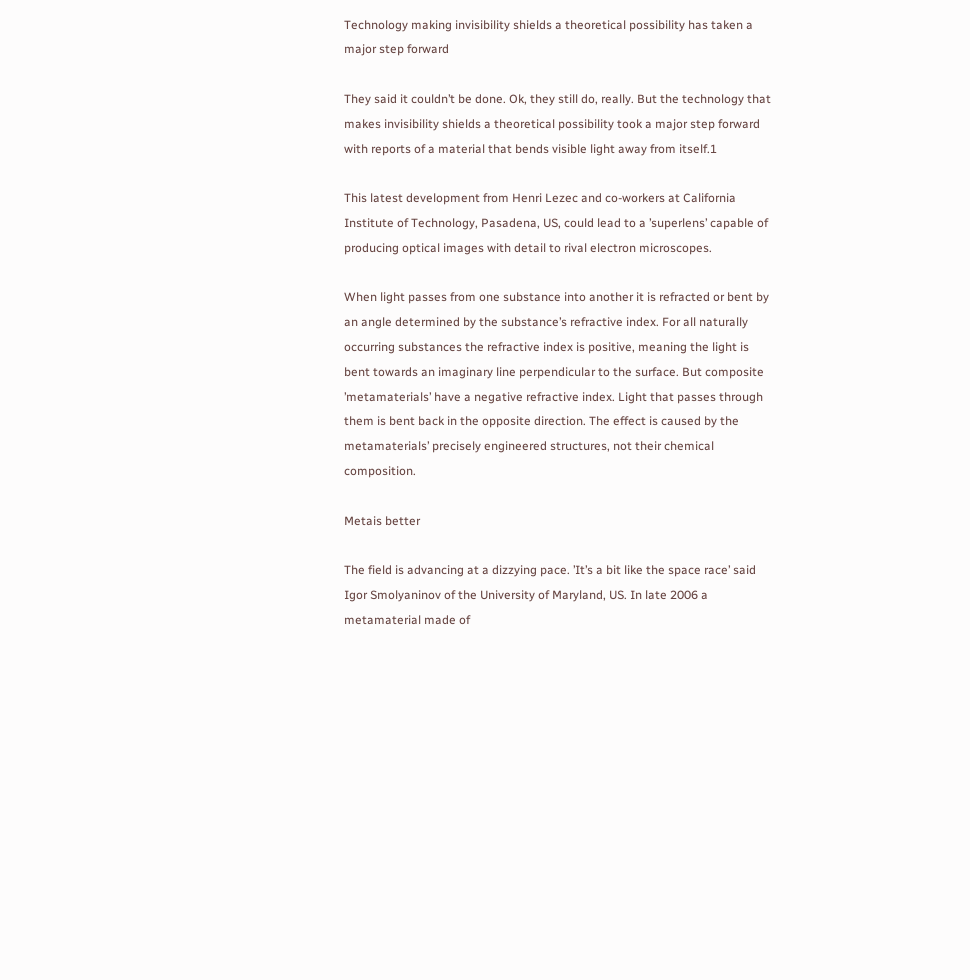Technology making invisibility shields a theoretical possibility has taken a major step forward

They said it couldn’t be done. Ok, they still do, really. But the technology that makes invisibility shields a theoretical possibility took a major step forward with reports of a material that bends visible light away from itself.1

This latest development from Henri Lezec and co-workers at California Institute of Technology, Pasadena, US, could lead to a ’superlens’ capable of producing optical images with detail to rival electron microscopes.

When light passes from one substance into another it is refracted or bent by an angle determined by the substance’s refractive index. For all naturally occurring substances the refractive index is positive, meaning the light is bent towards an imaginary line perpendicular to the surface. But composite ’metamaterials’ have a negative refractive index. Light that passes through them is bent back in the opposite direction. The effect is caused by the metamaterials’ precisely engineered structures, not their chemical composition.

Metais better

The field is advancing at a dizzying pace. ’It’s a bit like the space race’ said Igor Smolyaninov of the University of Maryland, US. In late 2006 a metamaterial made of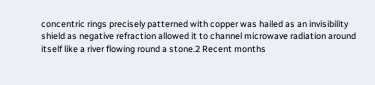concentric rings precisely patterned with copper was hailed as an invisibility shield as negative refraction allowed it to channel microwave radiation around itself like a river flowing round a stone.2 Recent months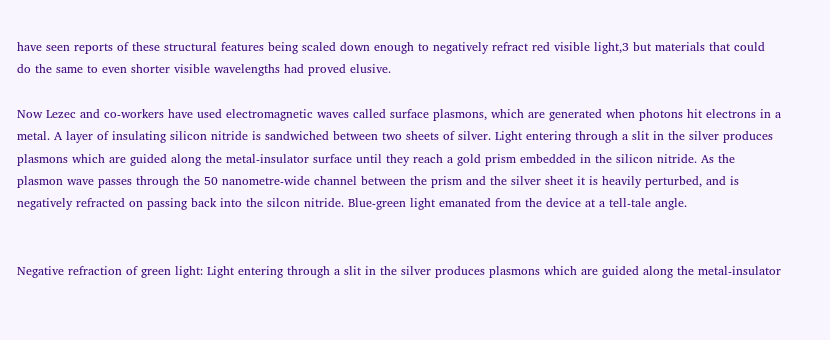have seen reports of these structural features being scaled down enough to negatively refract red visible light,3 but materials that could do the same to even shorter visible wavelengths had proved elusive.

Now Lezec and co-workers have used electromagnetic waves called surface plasmons, which are generated when photons hit electrons in a metal. A layer of insulating silicon nitride is sandwiched between two sheets of silver. Light entering through a slit in the silver produces plasmons which are guided along the metal-insulator surface until they reach a gold prism embedded in the silicon nitride. As the plasmon wave passes through the 50 nanometre-wide channel between the prism and the silver sheet it is heavily perturbed, and is negatively refracted on passing back into the silcon nitride. Blue-green light emanated from the device at a tell-tale angle.


Negative refraction of green light: Light entering through a slit in the silver produces plasmons which are guided along the metal-insulator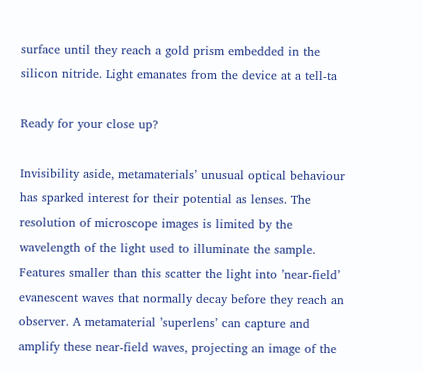surface until they reach a gold prism embedded in the silicon nitride. Light emanates from the device at a tell-ta

Ready for your close up?

Invisibility aside, metamaterials’ unusual optical behaviour has sparked interest for their potential as lenses. The resolution of microscope images is limited by the wavelength of the light used to illuminate the sample. Features smaller than this scatter the light into ’near-field’ evanescent waves that normally decay before they reach an observer. A metamaterial ’superlens’ can capture and amplify these near-field waves, projecting an image of the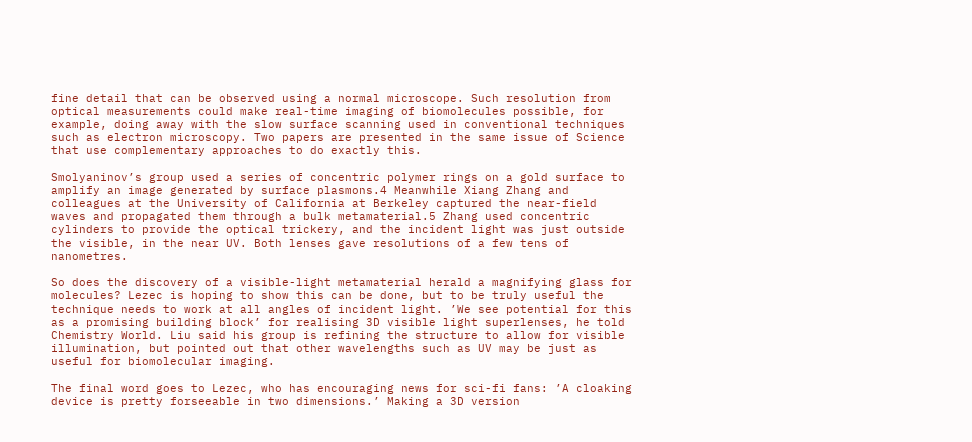fine detail that can be observed using a normal microscope. Such resolution from optical measurements could make real-time imaging of biomolecules possible, for example, doing away with the slow surface scanning used in conventional techniques such as electron microscopy. Two papers are presented in the same issue of Science that use complementary approaches to do exactly this.

Smolyaninov’s group used a series of concentric polymer rings on a gold surface to amplify an image generated by surface plasmons.4 Meanwhile Xiang Zhang and colleagues at the University of California at Berkeley captured the near-field waves and propagated them through a bulk metamaterial.5 Zhang used concentric cylinders to provide the optical trickery, and the incident light was just outside the visible, in the near UV. Both lenses gave resolutions of a few tens of nanometres.

So does the discovery of a visible-light metamaterial herald a magnifying glass for molecules? Lezec is hoping to show this can be done, but to be truly useful the technique needs to work at all angles of incident light. ’We see potential for this as a promising building block’ for realising 3D visible light superlenses, he told Chemistry World. Liu said his group is refining the structure to allow for visible illumination, but pointed out that other wavelengths such as UV may be just as useful for biomolecular imaging.

The final word goes to Lezec, who has encouraging news for sci-fi fans: ’A cloaking device is pretty forseeable in two dimensions.’ Making a 3D version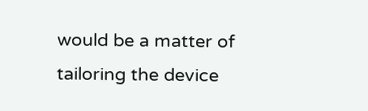would be a matter of tailoring the device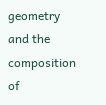geometry and the composition of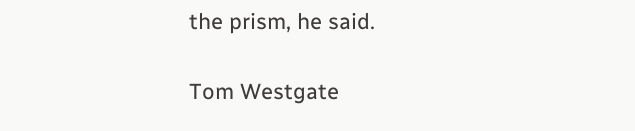the prism, he said.

Tom Westgate